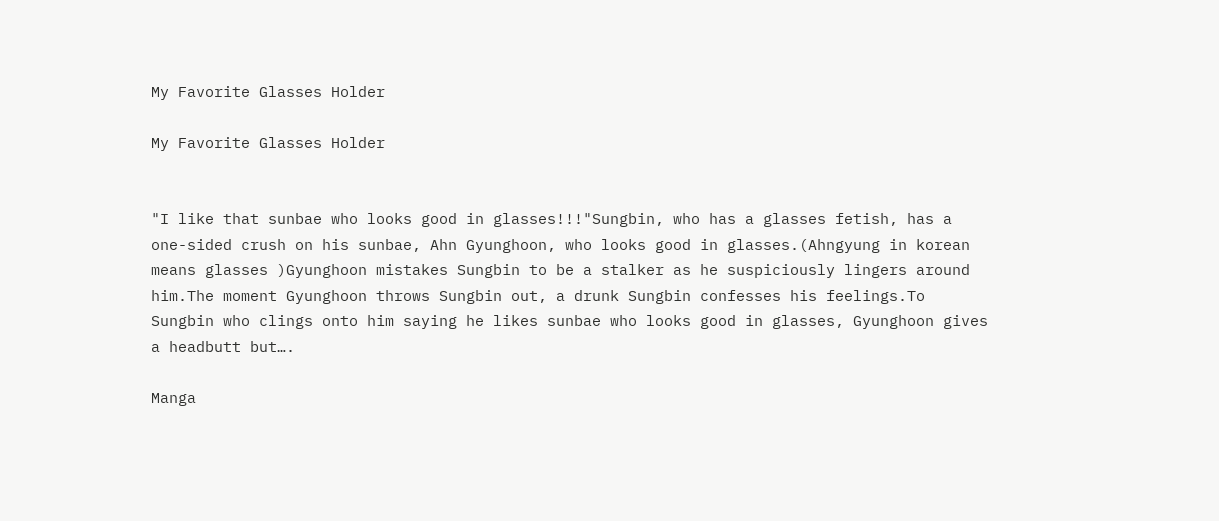My Favorite Glasses Holder

My Favorite Glasses Holder


"I like that sunbae who looks good in glasses!!!"Sungbin, who has a glasses fetish, has a one-sided crush on his sunbae, Ahn Gyunghoon, who looks good in glasses.(Ahngyung in korean means glasses )Gyunghoon mistakes Sungbin to be a stalker as he suspiciously lingers around him.The moment Gyunghoon throws Sungbin out, a drunk Sungbin confesses his feelings.To Sungbin who clings onto him saying he likes sunbae who looks good in glasses, Gyunghoon gives a headbutt but….

Manga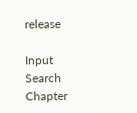release

Input Search Chapter